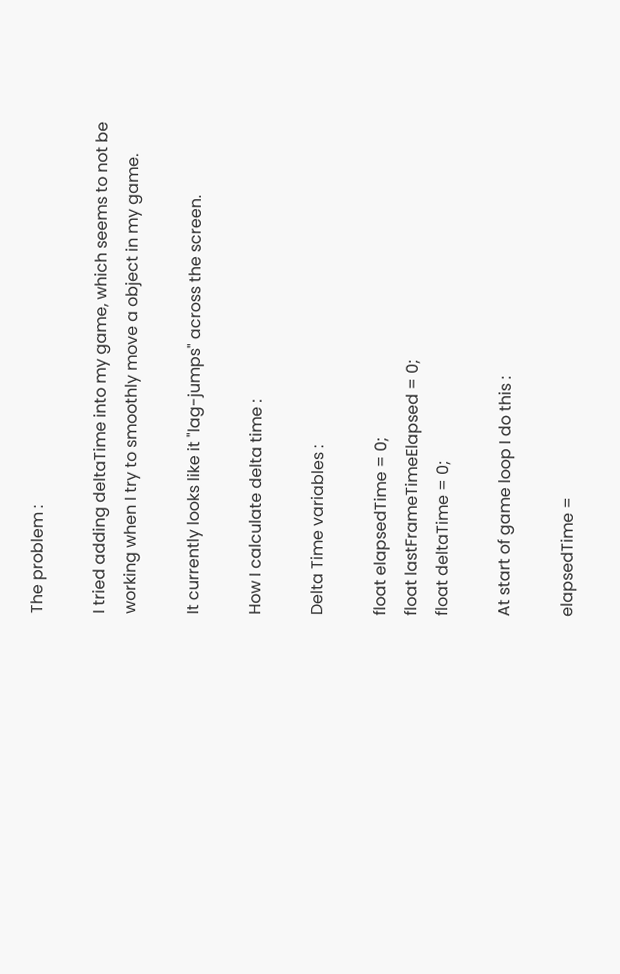The problem :

I tried adding deltaTime into my game, which seems to not be working when I try to smoothly move a object in my game.

It currently looks like it "lag-jumps" across the screen.

How I calculate delta time :

Delta Time variables :

float elapsedTime = 0;
float lastFrameTimeElapsed = 0;
float deltaTime = 0;

At start of game loop I do this :

elapsedTime =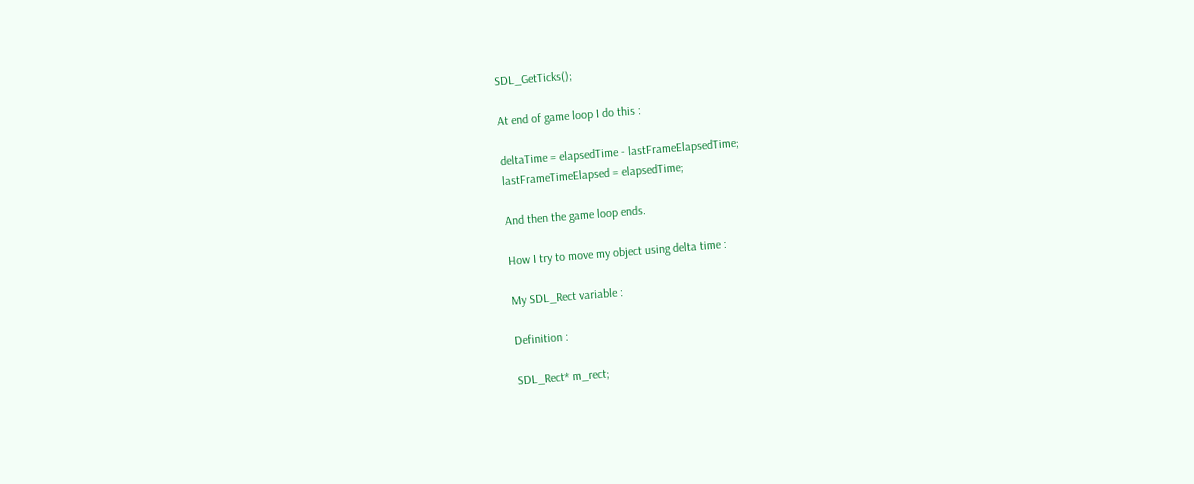SDL_GetTicks();

At end of game loop I do this :

deltaTime = elapsedTime - lastFrameElapsedTime;
lastFrameTimeElapsed = elapsedTime;

And then the game loop ends.

How I try to move my object using delta time :

My SDL_Rect variable :

Definition :

SDL_Rect* m_rect;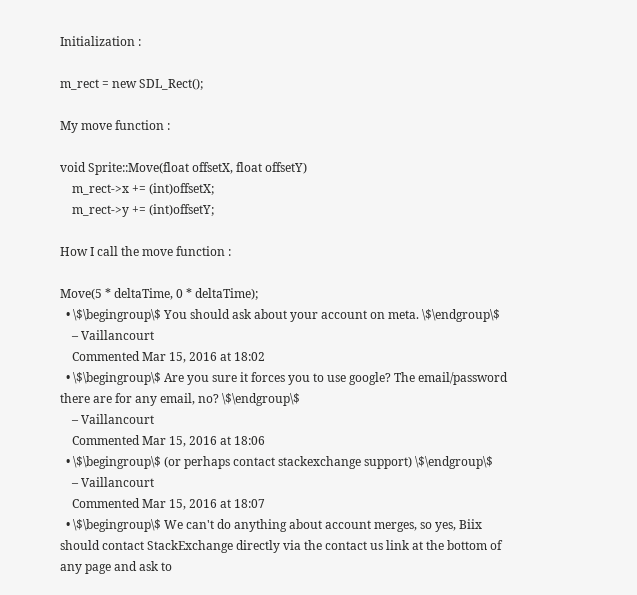Initialization :

m_rect = new SDL_Rect();

My move function :

void Sprite::Move(float offsetX, float offsetY)
    m_rect->x += (int)offsetX;
    m_rect->y += (int)offsetY;

How I call the move function :

Move(5 * deltaTime, 0 * deltaTime);
  • \$\begingroup\$ You should ask about your account on meta. \$\endgroup\$
    – Vaillancourt
    Commented Mar 15, 2016 at 18:02
  • \$\begingroup\$ Are you sure it forces you to use google? The email/password there are for any email, no? \$\endgroup\$
    – Vaillancourt
    Commented Mar 15, 2016 at 18:06
  • \$\begingroup\$ (or perhaps contact stackexchange support) \$\endgroup\$
    – Vaillancourt
    Commented Mar 15, 2016 at 18:07
  • \$\begingroup\$ We can't do anything about account merges, so yes, Biix should contact StackExchange directly via the contact us link at the bottom of any page and ask to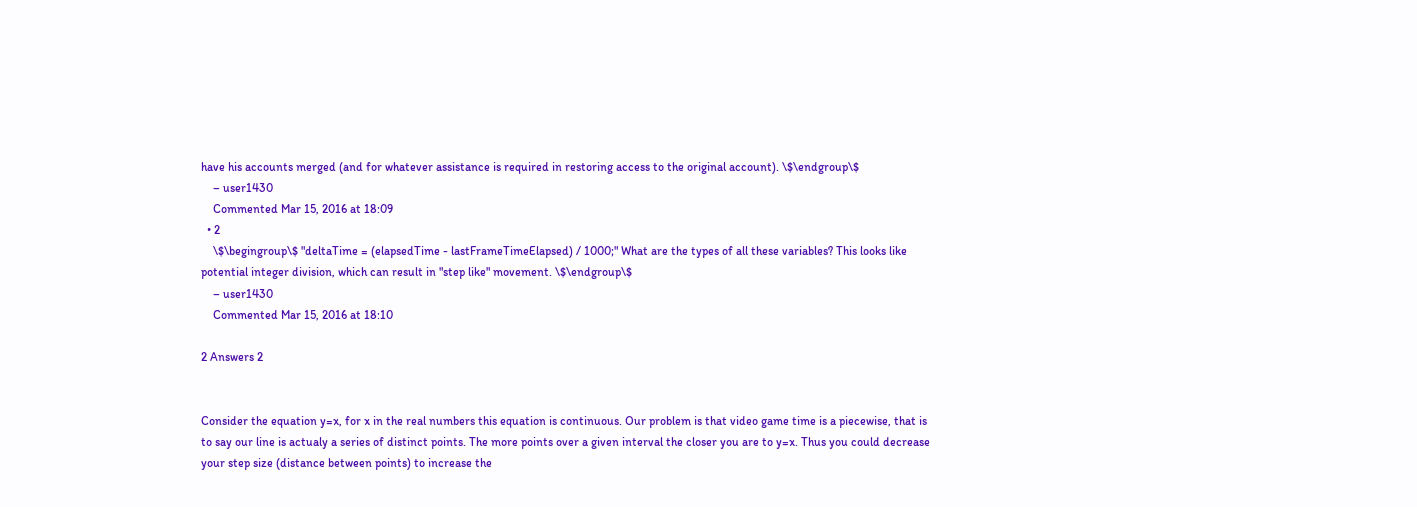have his accounts merged (and for whatever assistance is required in restoring access to the original account). \$\endgroup\$
    – user1430
    Commented Mar 15, 2016 at 18:09
  • 2
    \$\begingroup\$ "deltaTime = (elapsedTime - lastFrameTimeElapsed) / 1000;" What are the types of all these variables? This looks like potential integer division, which can result in "step like" movement. \$\endgroup\$
    – user1430
    Commented Mar 15, 2016 at 18:10

2 Answers 2


Consider the equation y=x, for x in the real numbers this equation is continuous. Our problem is that video game time is a piecewise, that is to say our line is actualy a series of distinct points. The more points over a given interval the closer you are to y=x. Thus you could decrease your step size (distance between points) to increase the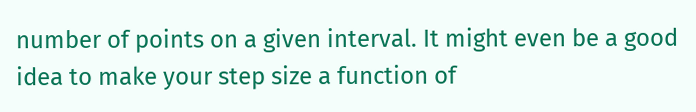number of points on a given interval. It might even be a good idea to make your step size a function of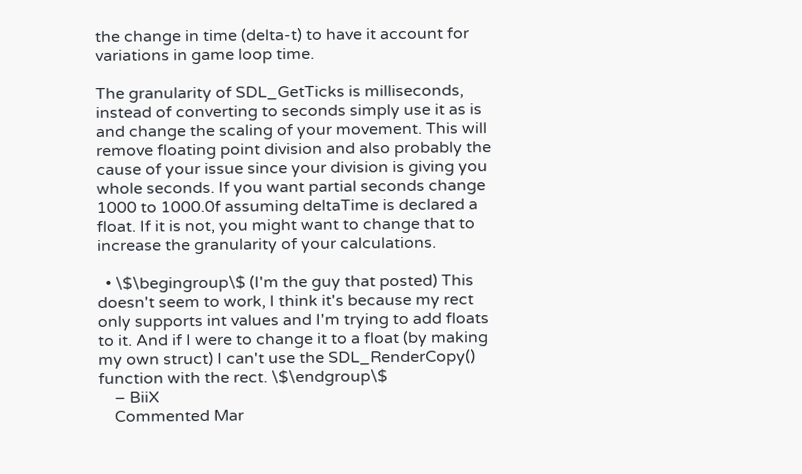the change in time (delta-t) to have it account for variations in game loop time.

The granularity of SDL_GetTicks is milliseconds, instead of converting to seconds simply use it as is and change the scaling of your movement. This will remove floating point division and also probably the cause of your issue since your division is giving you whole seconds. If you want partial seconds change 1000 to 1000.0f assuming deltaTime is declared a float. If it is not, you might want to change that to increase the granularity of your calculations.

  • \$\begingroup\$ (I'm the guy that posted) This doesn't seem to work, I think it's because my rect only supports int values and I'm trying to add floats to it. And if I were to change it to a float (by making my own struct) I can't use the SDL_RenderCopy() function with the rect. \$\endgroup\$
    – BiiX
    Commented Mar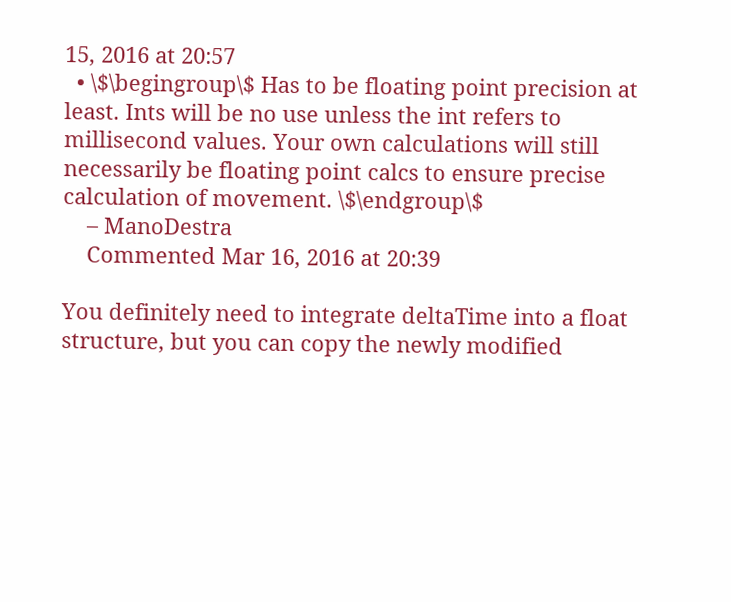15, 2016 at 20:57
  • \$\begingroup\$ Has to be floating point precision at least. Ints will be no use unless the int refers to millisecond values. Your own calculations will still necessarily be floating point calcs to ensure precise calculation of movement. \$\endgroup\$
    – ManoDestra
    Commented Mar 16, 2016 at 20:39

You definitely need to integrate deltaTime into a float structure, but you can copy the newly modified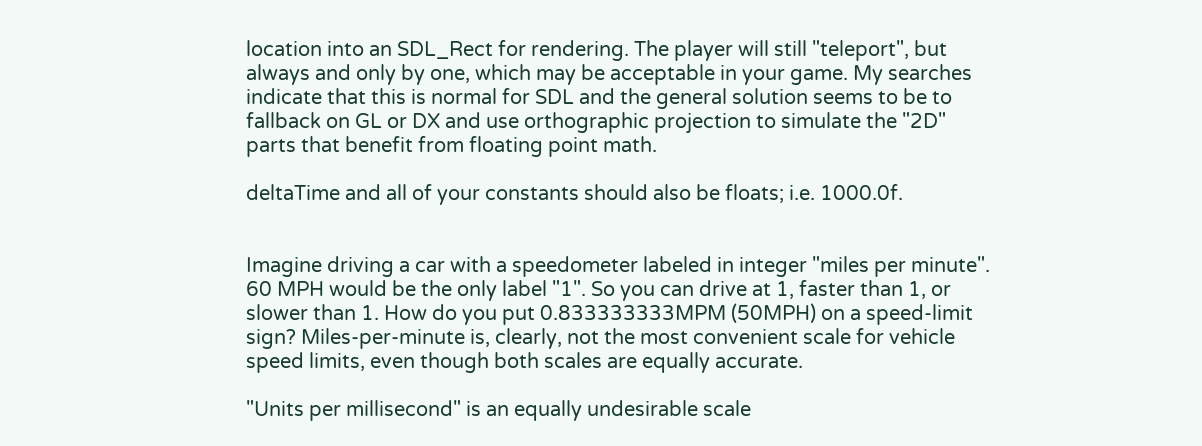location into an SDL_Rect for rendering. The player will still "teleport", but always and only by one, which may be acceptable in your game. My searches indicate that this is normal for SDL and the general solution seems to be to fallback on GL or DX and use orthographic projection to simulate the "2D" parts that benefit from floating point math.

deltaTime and all of your constants should also be floats; i.e. 1000.0f.


Imagine driving a car with a speedometer labeled in integer "miles per minute". 60 MPH would be the only label "1". So you can drive at 1, faster than 1, or slower than 1. How do you put 0.833333333MPM (50MPH) on a speed-limit sign? Miles-per-minute is, clearly, not the most convenient scale for vehicle speed limits, even though both scales are equally accurate.

"Units per millisecond" is an equally undesirable scale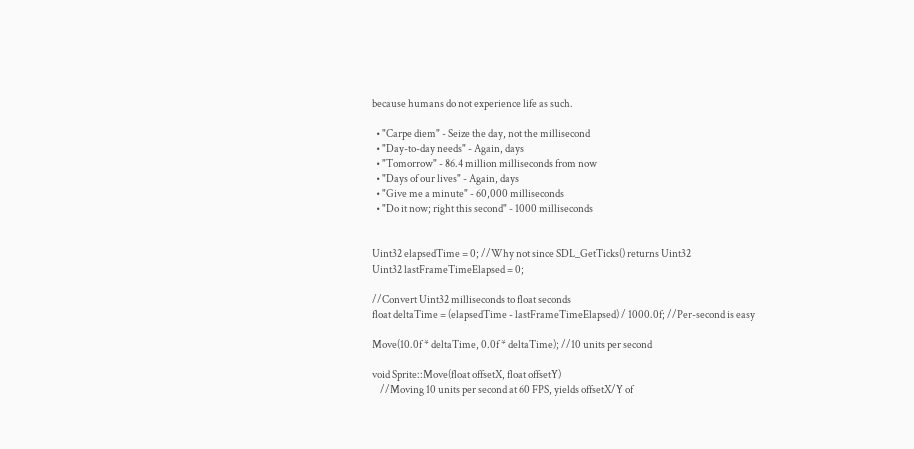because humans do not experience life as such.

  • "Carpe diem" - Seize the day, not the millisecond
  • "Day-to-day needs" - Again, days
  • "Tomorrow" - 86.4 million milliseconds from now
  • "Days of our lives" - Again, days
  • "Give me a minute" - 60,000 milliseconds
  • "Do it now; right this second" - 1000 milliseconds


Uint32 elapsedTime = 0; //Why not since SDL_GetTicks() returns Uint32
Uint32 lastFrameTimeElapsed = 0;

//Convert Uint32 milliseconds to float seconds
float deltaTime = (elapsedTime - lastFrameTimeElapsed) / 1000.0f; //Per-second is easy

Move(10.0f * deltaTime, 0.0f * deltaTime); //10 units per second

void Sprite::Move(float offsetX, float offsetY)
    //Moving 10 units per second at 60 FPS, yields offsetX/Y of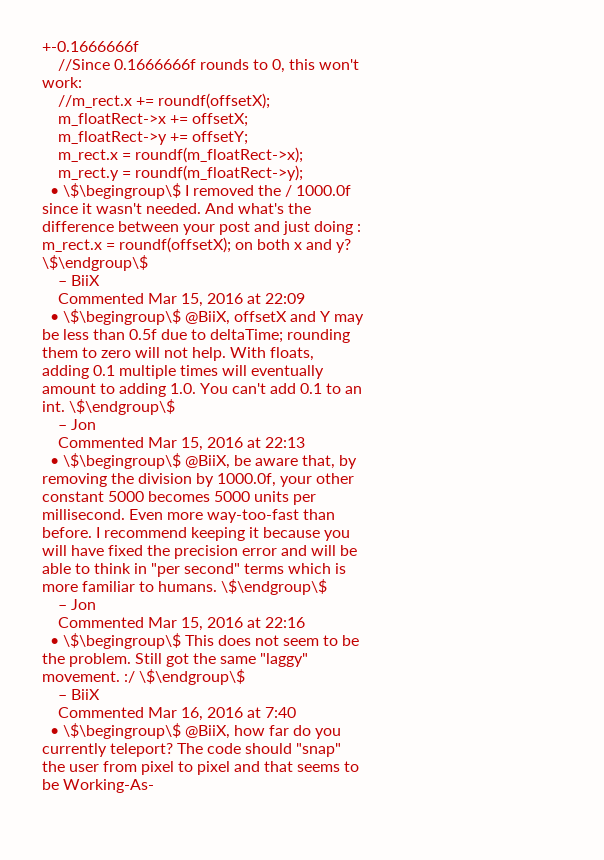+-0.1666666f
    //Since 0.1666666f rounds to 0, this won't work:
    //m_rect.x += roundf(offsetX);
    m_floatRect->x += offsetX;
    m_floatRect->y += offsetY;
    m_rect.x = roundf(m_floatRect->x);
    m_rect.y = roundf(m_floatRect->y);
  • \$\begingroup\$ I removed the / 1000.0f since it wasn't needed. And what's the difference between your post and just doing : m_rect.x = roundf(offsetX); on both x and y? \$\endgroup\$
    – BiiX
    Commented Mar 15, 2016 at 22:09
  • \$\begingroup\$ @BiiX, offsetX and Y may be less than 0.5f due to deltaTime; rounding them to zero will not help. With floats, adding 0.1 multiple times will eventually amount to adding 1.0. You can't add 0.1 to an int. \$\endgroup\$
    – Jon
    Commented Mar 15, 2016 at 22:13
  • \$\begingroup\$ @BiiX, be aware that, by removing the division by 1000.0f, your other constant 5000 becomes 5000 units per millisecond. Even more way-too-fast than before. I recommend keeping it because you will have fixed the precision error and will be able to think in "per second" terms which is more familiar to humans. \$\endgroup\$
    – Jon
    Commented Mar 15, 2016 at 22:16
  • \$\begingroup\$ This does not seem to be the problem. Still got the same "laggy" movement. :/ \$\endgroup\$
    – BiiX
    Commented Mar 16, 2016 at 7:40
  • \$\begingroup\$ @BiiX, how far do you currently teleport? The code should "snap" the user from pixel to pixel and that seems to be Working-As-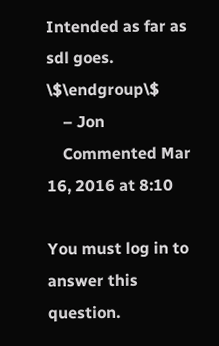Intended as far as sdl goes. \$\endgroup\$
    – Jon
    Commented Mar 16, 2016 at 8:10

You must log in to answer this question.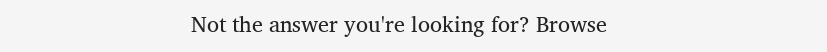Not the answer you're looking for? Browse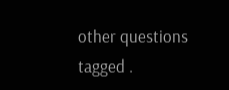other questions tagged .